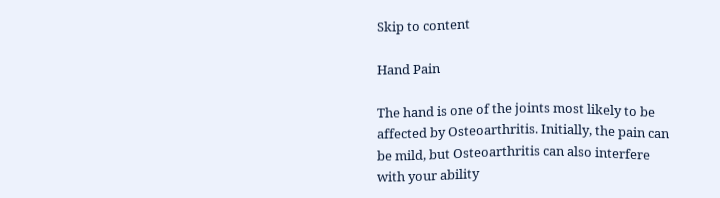Skip to content

Hand Pain

The hand is one of the joints most likely to be affected by Osteoarthritis. Initially, the pain can be mild, but Osteoarthritis can also interfere with your ability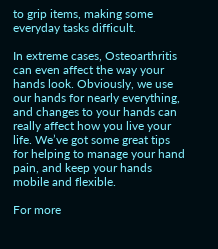to grip items, making some everyday tasks difficult.

In extreme cases, Osteoarthritis can even affect the way your hands look. Obviously, we use our hands for nearly everything, and changes to your hands can really affect how you live your life. We’ve got some great tips for helping to manage your hand pain, and keep your hands mobile and flexible.

For more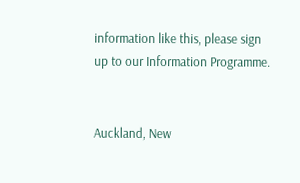information like this, please sign up to our Information Programme.


Auckland, New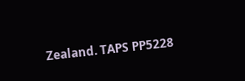Zealand. TAPS PP5228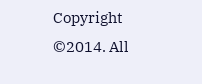Copyright ©2014. All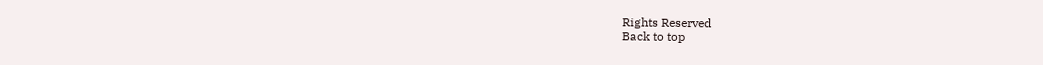Rights Reserved
Back to top